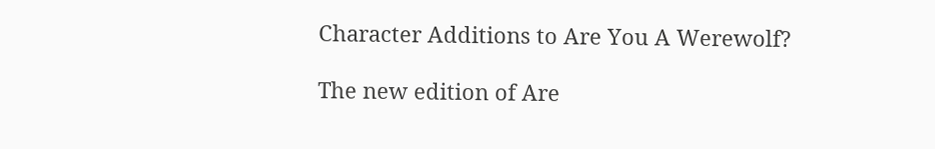Character Additions to Are You A Werewolf?

The new edition of Are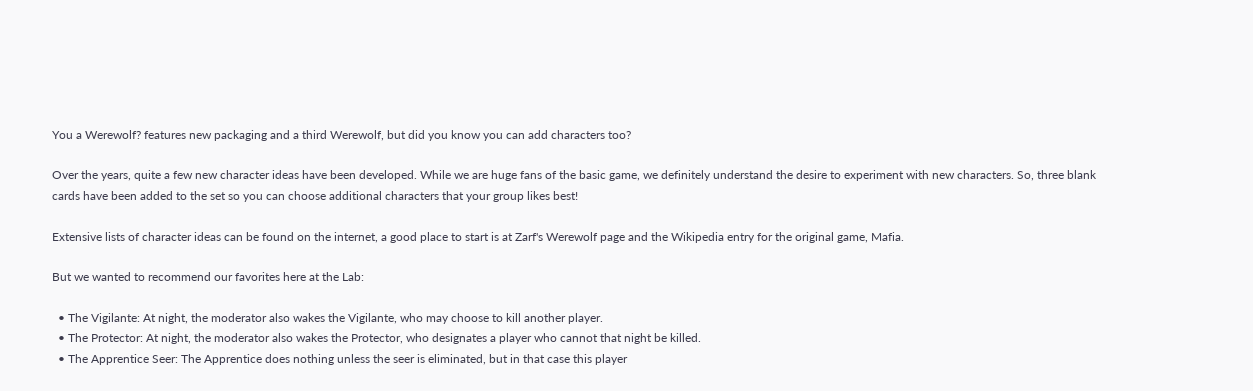You a Werewolf? features new packaging and a third Werewolf, but did you know you can add characters too?

Over the years, quite a few new character ideas have been developed. While we are huge fans of the basic game, we definitely understand the desire to experiment with new characters. So, three blank cards have been added to the set so you can choose additional characters that your group likes best!

Extensive lists of character ideas can be found on the internet, a good place to start is at Zarf's Werewolf page and the Wikipedia entry for the original game, Mafia.

But we wanted to recommend our favorites here at the Lab:

  • The Vigilante: At night, the moderator also wakes the Vigilante, who may choose to kill another player.
  • The Protector: At night, the moderator also wakes the Protector, who designates a player who cannot that night be killed.
  • The Apprentice Seer: The Apprentice does nothing unless the seer is eliminated, but in that case this player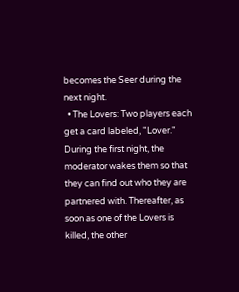becomes the Seer during the next night.
  • The Lovers: Two players each get a card labeled, "Lover." During the first night, the moderator wakes them so that they can find out who they are partnered with. Thereafter, as soon as one of the Lovers is killed, the other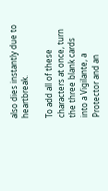also dies instantly due to heartbreak.

To add all of these characters at once, turn the three blank cards into a Vigilante, a Protector and an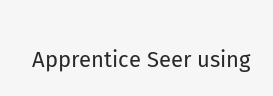Apprentice Seer using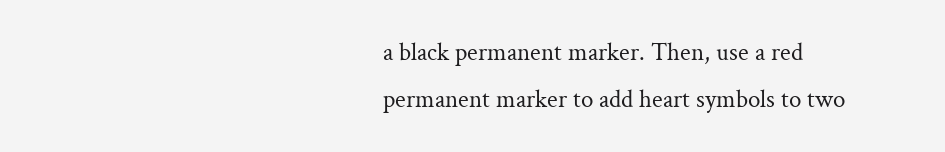a black permanent marker. Then, use a red permanent marker to add heart symbols to two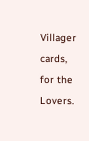Villager cards, for the Lovers.